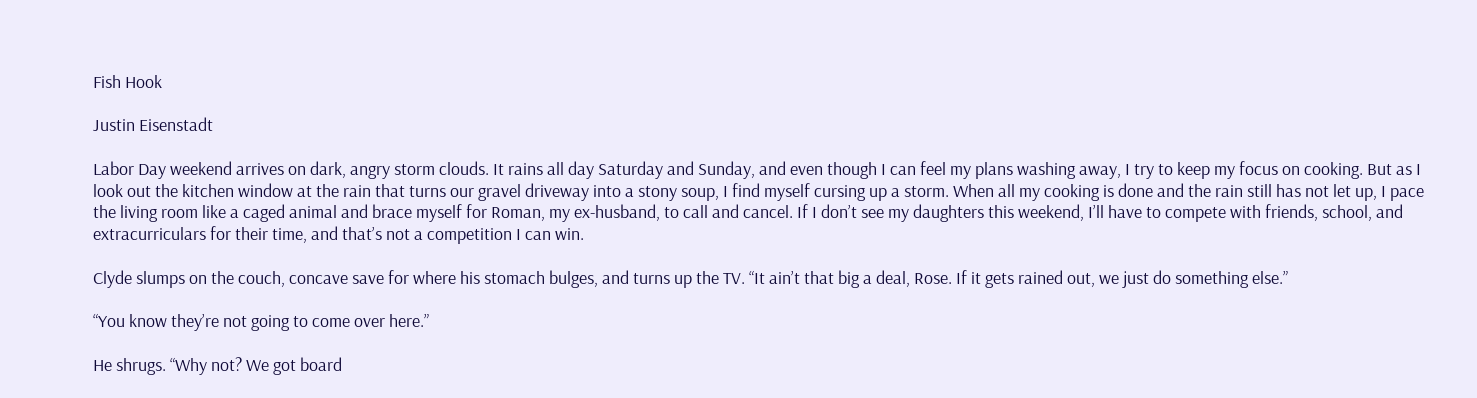Fish Hook

Justin Eisenstadt

Labor Day weekend arrives on dark, angry storm clouds. It rains all day Saturday and Sunday, and even though I can feel my plans washing away, I try to keep my focus on cooking. But as I look out the kitchen window at the rain that turns our gravel driveway into a stony soup, I find myself cursing up a storm. When all my cooking is done and the rain still has not let up, I pace the living room like a caged animal and brace myself for Roman, my ex-husband, to call and cancel. If I don’t see my daughters this weekend, I’ll have to compete with friends, school, and extracurriculars for their time, and that’s not a competition I can win.

Clyde slumps on the couch, concave save for where his stomach bulges, and turns up the TV. “It ain’t that big a deal, Rose. If it gets rained out, we just do something else.”

“You know they’re not going to come over here.”

He shrugs. “Why not? We got board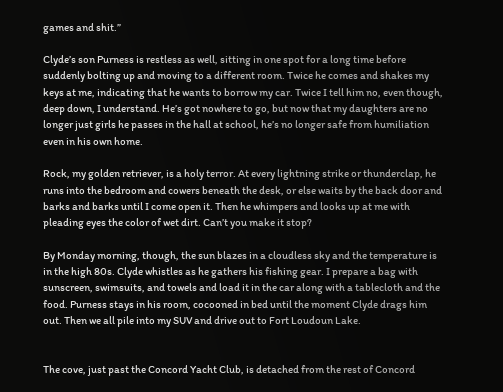games and shit.”

Clyde’s son Purness is restless as well, sitting in one spot for a long time before suddenly bolting up and moving to a different room. Twice he comes and shakes my keys at me, indicating that he wants to borrow my car. Twice I tell him no, even though, deep down, I understand. He’s got nowhere to go, but now that my daughters are no longer just girls he passes in the hall at school, he’s no longer safe from humiliation even in his own home.

Rock, my golden retriever, is a holy terror. At every lightning strike or thunderclap, he runs into the bedroom and cowers beneath the desk, or else waits by the back door and barks and barks until I come open it. Then he whimpers and looks up at me with pleading eyes the color of wet dirt. Can’t you make it stop?

By Monday morning, though, the sun blazes in a cloudless sky and the temperature is in the high 80s. Clyde whistles as he gathers his fishing gear. I prepare a bag with sunscreen, swimsuits, and towels and load it in the car along with a tablecloth and the food. Purness stays in his room, cocooned in bed until the moment Clyde drags him out. Then we all pile into my SUV and drive out to Fort Loudoun Lake.


The cove, just past the Concord Yacht Club, is detached from the rest of Concord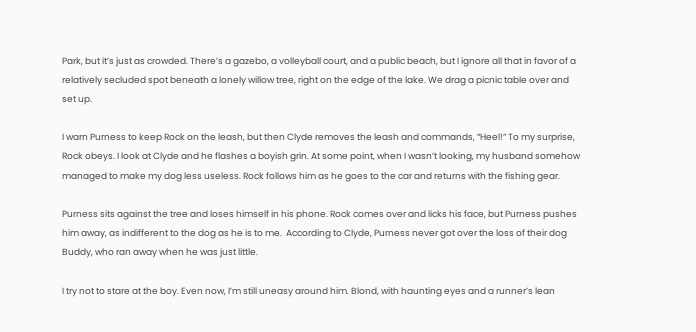Park, but it’s just as crowded. There’s a gazebo, a volleyball court, and a public beach, but I ignore all that in favor of a relatively secluded spot beneath a lonely willow tree, right on the edge of the lake. We drag a picnic table over and set up.

I warn Purness to keep Rock on the leash, but then Clyde removes the leash and commands, “Heel!” To my surprise, Rock obeys. I look at Clyde and he flashes a boyish grin. At some point, when I wasn’t looking, my husband somehow managed to make my dog less useless. Rock follows him as he goes to the car and returns with the fishing gear.

Purness sits against the tree and loses himself in his phone. Rock comes over and licks his face, but Purness pushes him away, as indifferent to the dog as he is to me.  According to Clyde, Purness never got over the loss of their dog Buddy, who ran away when he was just little.

I try not to stare at the boy. Even now, I’m still uneasy around him. Blond, with haunting eyes and a runner’s lean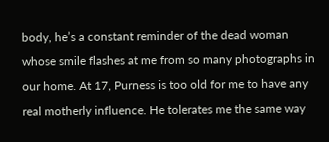body, he’s a constant reminder of the dead woman whose smile flashes at me from so many photographs in our home. At 17, Purness is too old for me to have any real motherly influence. He tolerates me the same way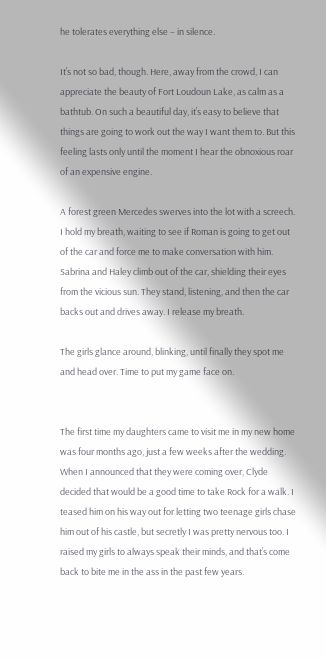he tolerates everything else – in silence.

It’s not so bad, though. Here, away from the crowd, I can appreciate the beauty of Fort Loudoun Lake, as calm as a bathtub. On such a beautiful day, it’s easy to believe that things are going to work out the way I want them to. But this feeling lasts only until the moment I hear the obnoxious roar of an expensive engine.

A forest green Mercedes swerves into the lot with a screech. I hold my breath, waiting to see if Roman is going to get out of the car and force me to make conversation with him. Sabrina and Haley climb out of the car, shielding their eyes from the vicious sun. They stand, listening, and then the car backs out and drives away. I release my breath.

The girls glance around, blinking, until finally they spot me and head over. Time to put my game face on.


The first time my daughters came to visit me in my new home was four months ago, just a few weeks after the wedding. When I announced that they were coming over, Clyde decided that would be a good time to take Rock for a walk. I teased him on his way out for letting two teenage girls chase him out of his castle, but secretly I was pretty nervous too. I raised my girls to always speak their minds, and that’s come back to bite me in the ass in the past few years.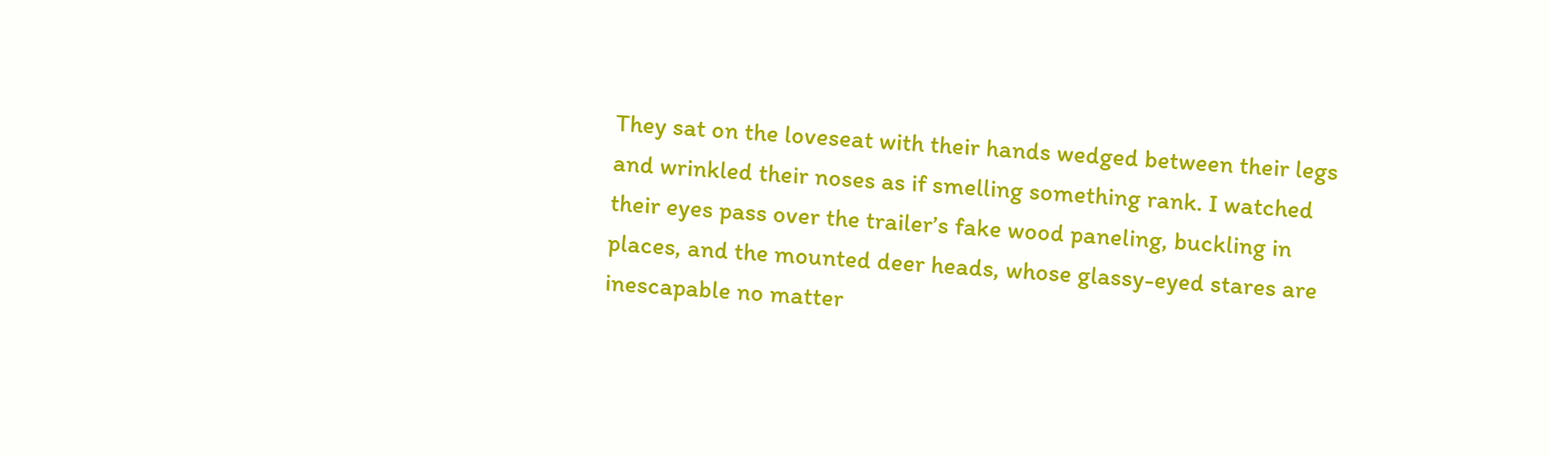They sat on the loveseat with their hands wedged between their legs and wrinkled their noses as if smelling something rank. I watched their eyes pass over the trailer’s fake wood paneling, buckling in places, and the mounted deer heads, whose glassy-eyed stares are inescapable no matter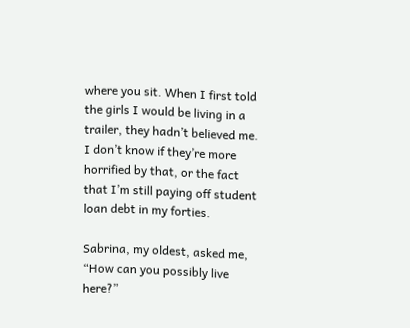where you sit. When I first told the girls I would be living in a trailer, they hadn’t believed me. I don’t know if they’re more horrified by that, or the fact that I’m still paying off student loan debt in my forties.

Sabrina, my oldest, asked me, “How can you possibly live here?”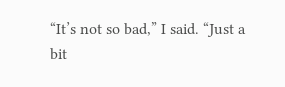“It’s not so bad,” I said. “Just a bit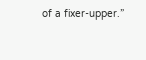of a fixer-upper.”